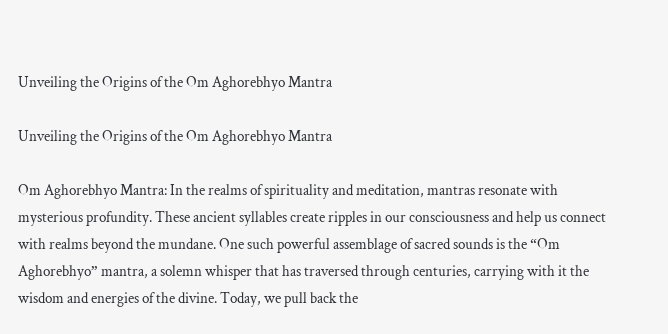Unveiling the Origins of the Om Aghorebhyo Mantra

Unveiling the Origins of the Om Aghorebhyo Mantra

Om Aghorebhyo Mantra: In the realms of spirituality and meditation, mantras resonate with mysterious profundity. These ancient syllables create ripples in our consciousness and help us connect with realms beyond the mundane. One such powerful assemblage of sacred sounds is the “Om Aghorebhyo” mantra, a solemn whisper that has traversed through centuries, carrying with it the wisdom and energies of the divine. Today, we pull back the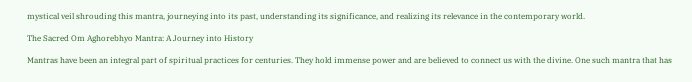mystical veil shrouding this mantra, journeying into its past, understanding its significance, and realizing its relevance in the contemporary world.

The Sacred Om Aghorebhyo Mantra: A Journey into History

Mantras have been an integral part of spiritual practices for centuries. They hold immense power and are believed to connect us with the divine. One such mantra that has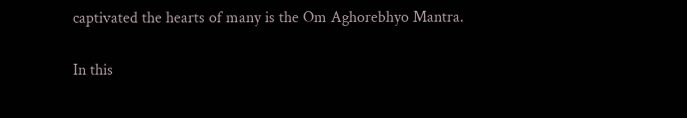captivated the hearts of many is the Om Aghorebhyo Mantra.

In this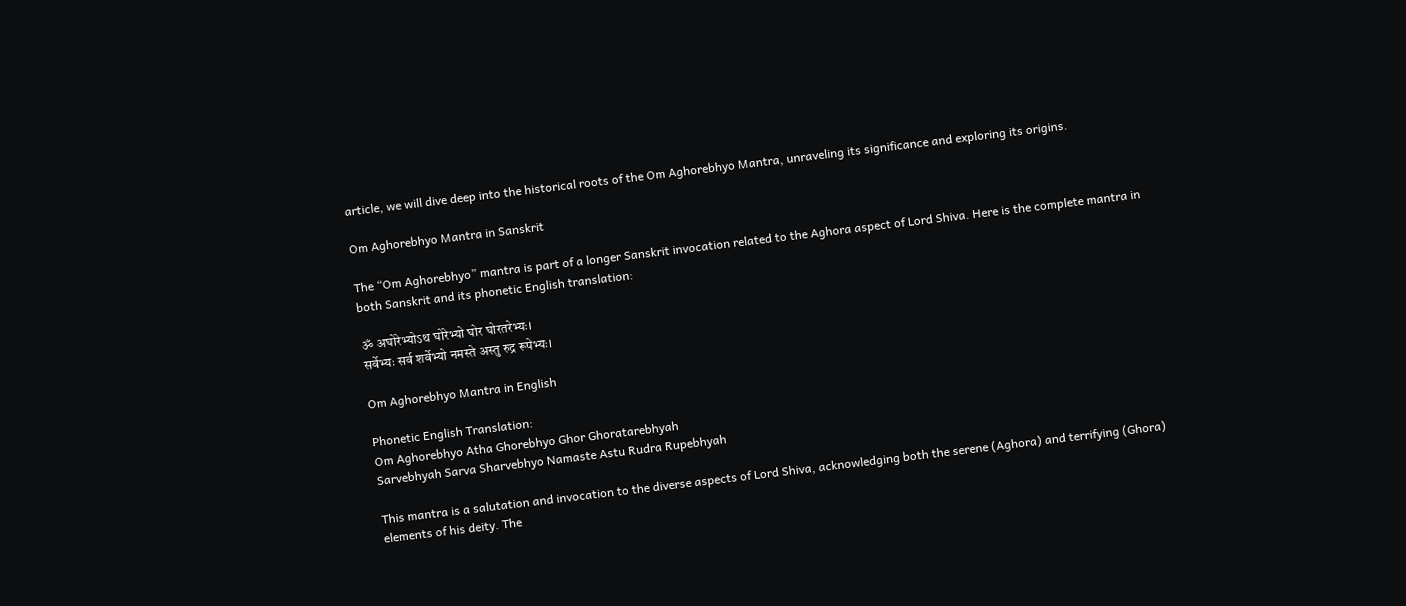article, we will dive deep into the historical roots of the Om Aghorebhyo Mantra, unraveling its significance and exploring its origins.

Om Aghorebhyo Mantra in Sanskrit

The “Om Aghorebhyo” mantra is part of a longer Sanskrit invocation related to the Aghora aspect of Lord Shiva. Here is the complete mantra in both Sanskrit and its phonetic English translation:

ॐ अघोरेभ्योऽथ घोरेभ्यो घोर घोरतरेभ्यः।
सर्वेभ्यः सर्व शर्वेभ्यो नमस्ते अस्तु रुद्र रूपेभ्यः।

Om Aghorebhyo Mantra in English

Phonetic English Translation:
Om Aghorebhyo Atha Ghorebhyo Ghor Ghoratarebhyah
Sarvebhyah Sarva Sharvebhyo Namaste Astu Rudra Rupebhyah

This mantra is a salutation and invocation to the diverse aspects of Lord Shiva, acknowledging both the serene (Aghora) and terrifying (Ghora) elements of his deity. The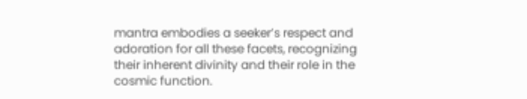mantra embodies a seeker’s respect and adoration for all these facets, recognizing their inherent divinity and their role in the cosmic function.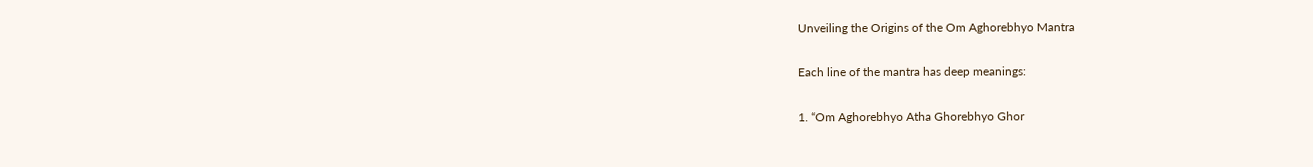Unveiling the Origins of the Om Aghorebhyo Mantra

Each line of the mantra has deep meanings:

1. “Om Aghorebhyo Atha Ghorebhyo Ghor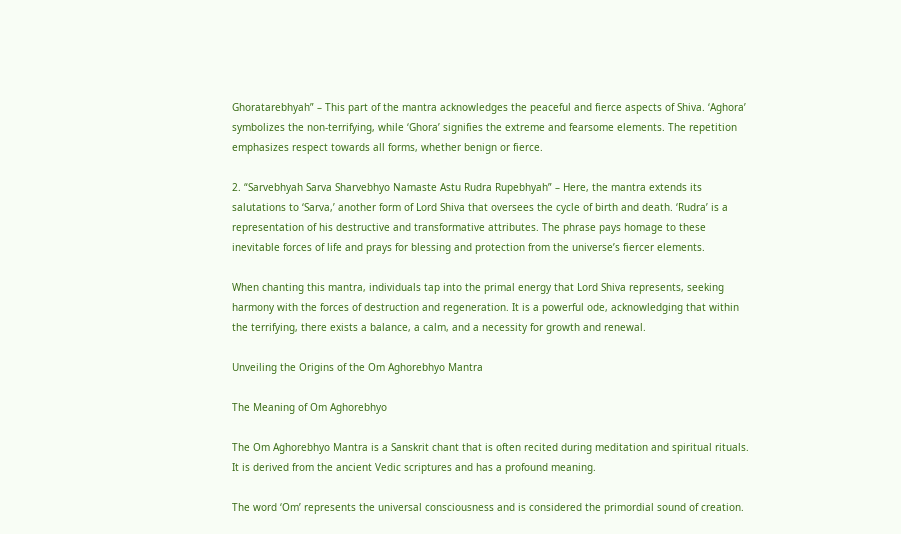Ghoratarebhyah” – This part of the mantra acknowledges the peaceful and fierce aspects of Shiva. ‘Aghora’ symbolizes the non-terrifying, while ‘Ghora’ signifies the extreme and fearsome elements. The repetition emphasizes respect towards all forms, whether benign or fierce.

2. “Sarvebhyah Sarva Sharvebhyo Namaste Astu Rudra Rupebhyah” – Here, the mantra extends its salutations to ‘Sarva,’ another form of Lord Shiva that oversees the cycle of birth and death. ‘Rudra’ is a representation of his destructive and transformative attributes. The phrase pays homage to these inevitable forces of life and prays for blessing and protection from the universe’s fiercer elements.

When chanting this mantra, individuals tap into the primal energy that Lord Shiva represents, seeking harmony with the forces of destruction and regeneration. It is a powerful ode, acknowledging that within the terrifying, there exists a balance, a calm, and a necessity for growth and renewal.

Unveiling the Origins of the Om Aghorebhyo Mantra

The Meaning of Om Aghorebhyo

The Om Aghorebhyo Mantra is a Sanskrit chant that is often recited during meditation and spiritual rituals. It is derived from the ancient Vedic scriptures and has a profound meaning.

The word ‘Om’ represents the universal consciousness and is considered the primordial sound of creation.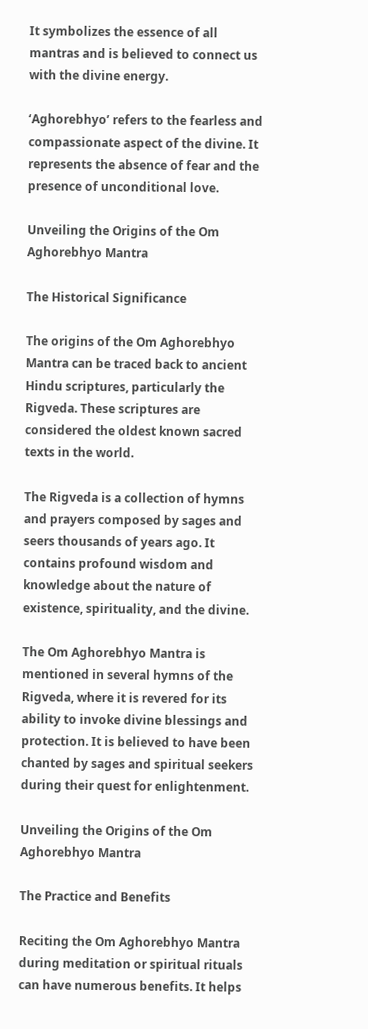It symbolizes the essence of all mantras and is believed to connect us with the divine energy.

‘Aghorebhyo’ refers to the fearless and compassionate aspect of the divine. It represents the absence of fear and the presence of unconditional love.

Unveiling the Origins of the Om Aghorebhyo Mantra

The Historical Significance

The origins of the Om Aghorebhyo Mantra can be traced back to ancient Hindu scriptures, particularly the Rigveda. These scriptures are considered the oldest known sacred texts in the world.

The Rigveda is a collection of hymns and prayers composed by sages and seers thousands of years ago. It contains profound wisdom and knowledge about the nature of existence, spirituality, and the divine.

The Om Aghorebhyo Mantra is mentioned in several hymns of the Rigveda, where it is revered for its ability to invoke divine blessings and protection. It is believed to have been chanted by sages and spiritual seekers during their quest for enlightenment.

Unveiling the Origins of the Om Aghorebhyo Mantra

The Practice and Benefits

Reciting the Om Aghorebhyo Mantra during meditation or spiritual rituals can have numerous benefits. It helps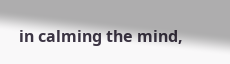in calming the mind,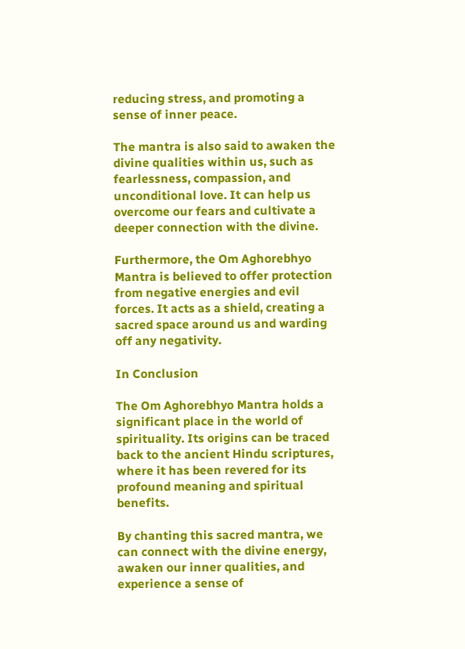reducing stress, and promoting a sense of inner peace.

The mantra is also said to awaken the divine qualities within us, such as fearlessness, compassion, and unconditional love. It can help us overcome our fears and cultivate a deeper connection with the divine.

Furthermore, the Om Aghorebhyo Mantra is believed to offer protection from negative energies and evil forces. It acts as a shield, creating a sacred space around us and warding off any negativity.

In Conclusion

The Om Aghorebhyo Mantra holds a significant place in the world of spirituality. Its origins can be traced back to the ancient Hindu scriptures, where it has been revered for its profound meaning and spiritual benefits.

By chanting this sacred mantra, we can connect with the divine energy, awaken our inner qualities, and experience a sense of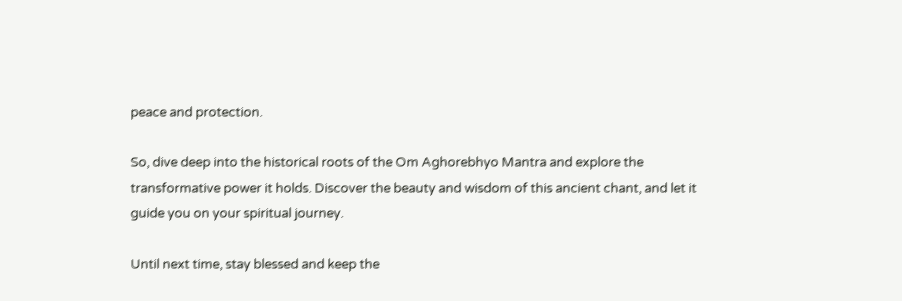peace and protection.

So, dive deep into the historical roots of the Om Aghorebhyo Mantra and explore the transformative power it holds. Discover the beauty and wisdom of this ancient chant, and let it guide you on your spiritual journey.

Until next time, stay blessed and keep the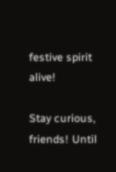festive spirit alive!

Stay curious, friends! Until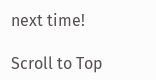next time!

Scroll to Top